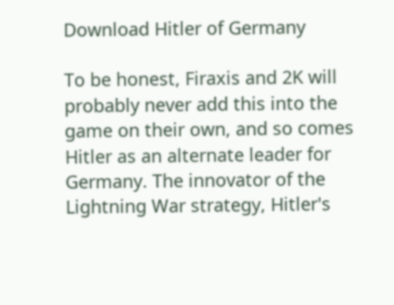Download Hitler of Germany

To be honest, Firaxis and 2K will probably never add this into the game on their own, and so comes Hitler as an alternate leader for Germany. The innovator of the Lightning War strategy, Hitler's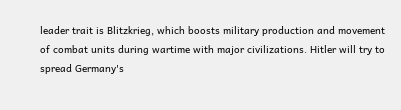leader trait is Blitzkrieg, which boosts military production and movement of combat units during wartime with major civilizations. Hitler will try to spread Germany's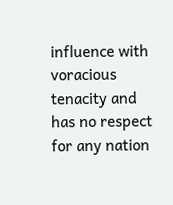influence with voracious tenacity and has no respect for any nation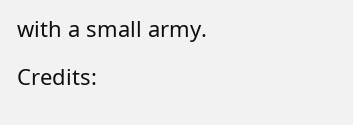with a small army.

Credits: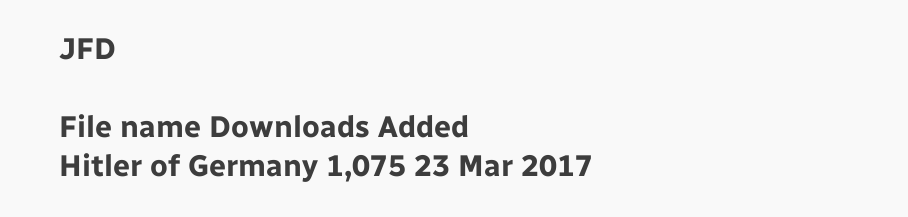JFD

File name Downloads Added
Hitler of Germany 1,075 23 Mar 2017